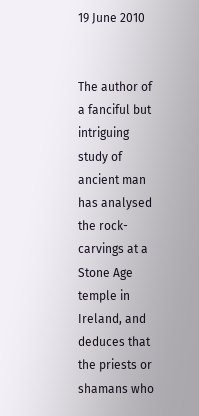19 June 2010


The author of a fanciful but intriguing study of ancient man has analysed the rock-carvings at a Stone Age temple in Ireland, and deduces that the priests or shamans who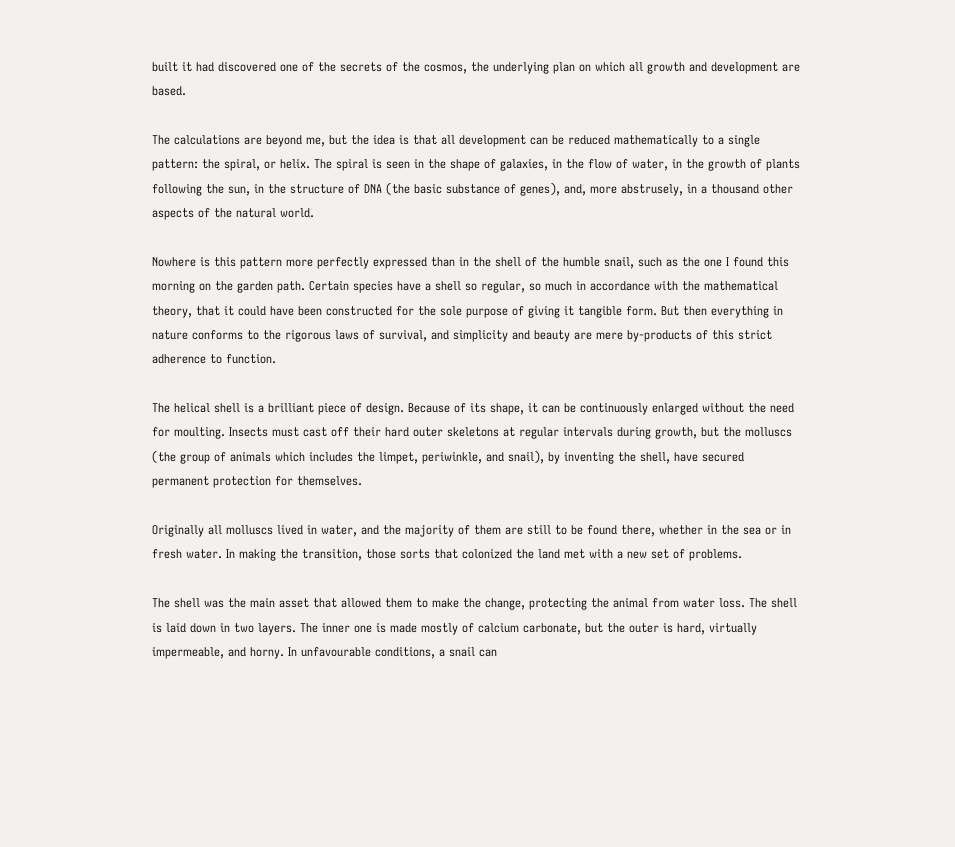built it had discovered one of the secrets of the cosmos, the underlying plan on which all growth and development are based.

The calculations are beyond me, but the idea is that all development can be reduced mathematically to a single pattern: the spiral, or helix. The spiral is seen in the shape of galaxies, in the flow of water, in the growth of plants following the sun, in the structure of DNA (the basic substance of genes), and, more abstrusely, in a thousand other aspects of the natural world.

Nowhere is this pattern more perfectly expressed than in the shell of the humble snail, such as the one I found this morning on the garden path. Certain species have a shell so regular, so much in accordance with the mathematical theory, that it could have been constructed for the sole purpose of giving it tangible form. But then everything in nature conforms to the rigorous laws of survival, and simplicity and beauty are mere by-products of this strict adherence to function.

The helical shell is a brilliant piece of design. Because of its shape, it can be continuously enlarged without the need for moulting. Insects must cast off their hard outer skeletons at regular intervals during growth, but the molluscs (the group of animals which includes the limpet, periwinkle, and snail), by inventing the shell, have secured permanent protection for themselves.

Originally all molluscs lived in water, and the majority of them are still to be found there, whether in the sea or in fresh water. In making the transition, those sorts that colonized the land met with a new set of problems.

The shell was the main asset that allowed them to make the change, protecting the animal from water loss. The shell is laid down in two layers. The inner one is made mostly of calcium carbonate, but the outer is hard, virtually impermeable, and horny. In unfavourable conditions, a snail can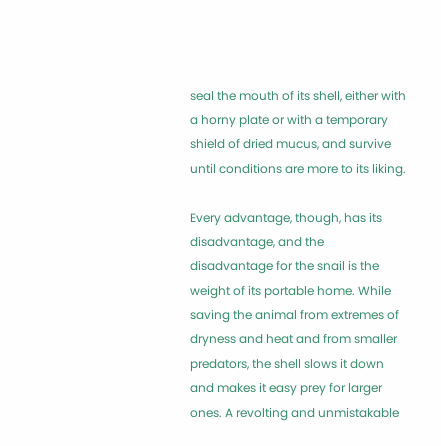seal the mouth of its shell, either with a horny plate or with a temporary shield of dried mucus, and survive until conditions are more to its liking.

Every advantage, though, has its disadvantage, and the disadvantage for the snail is the weight of its portable home. While saving the animal from extremes of dryness and heat and from smaller predators, the shell slows it down and makes it easy prey for larger ones. A revolting and unmistakable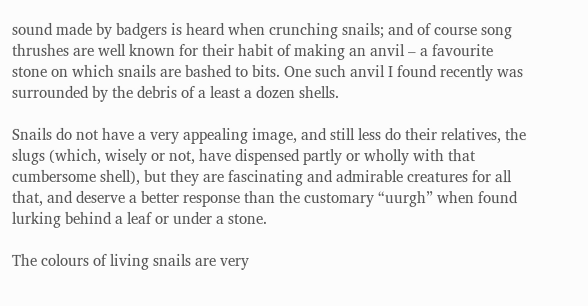sound made by badgers is heard when crunching snails; and of course song thrushes are well known for their habit of making an anvil – a favourite stone on which snails are bashed to bits. One such anvil I found recently was surrounded by the debris of a least a dozen shells.

Snails do not have a very appealing image, and still less do their relatives, the slugs (which, wisely or not, have dispensed partly or wholly with that cumbersome shell), but they are fascinating and admirable creatures for all that, and deserve a better response than the customary “uurgh” when found lurking behind a leaf or under a stone.

The colours of living snails are very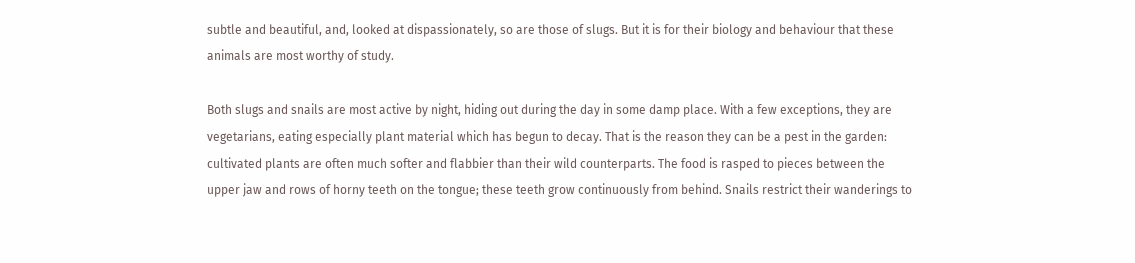subtle and beautiful, and, looked at dispassionately, so are those of slugs. But it is for their biology and behaviour that these animals are most worthy of study.

Both slugs and snails are most active by night, hiding out during the day in some damp place. With a few exceptions, they are vegetarians, eating especially plant material which has begun to decay. That is the reason they can be a pest in the garden: cultivated plants are often much softer and flabbier than their wild counterparts. The food is rasped to pieces between the upper jaw and rows of horny teeth on the tongue; these teeth grow continuously from behind. Snails restrict their wanderings to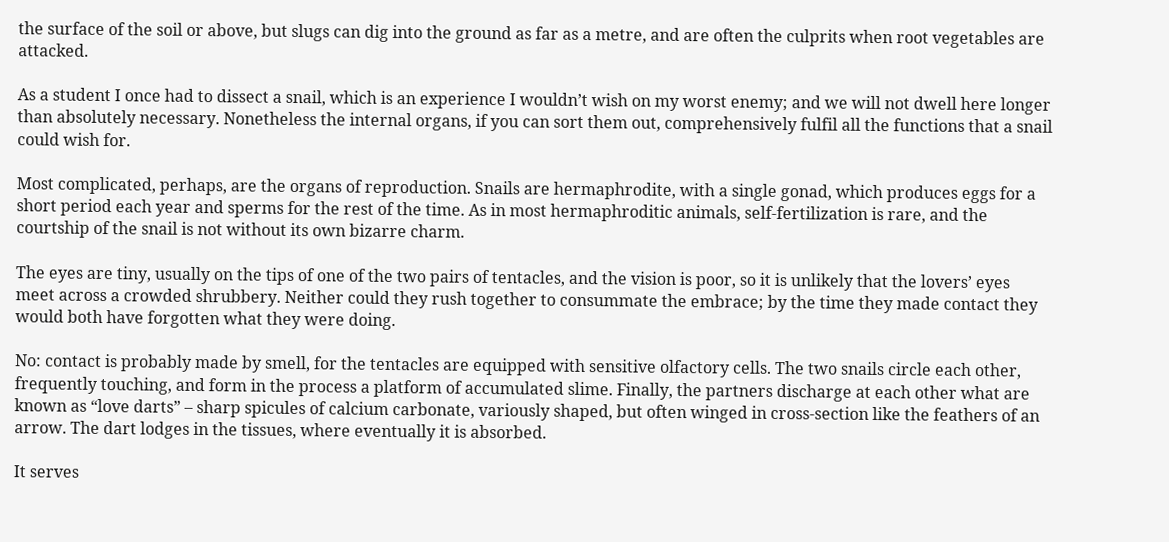the surface of the soil or above, but slugs can dig into the ground as far as a metre, and are often the culprits when root vegetables are attacked.

As a student I once had to dissect a snail, which is an experience I wouldn’t wish on my worst enemy; and we will not dwell here longer than absolutely necessary. Nonetheless the internal organs, if you can sort them out, comprehensively fulfil all the functions that a snail could wish for.

Most complicated, perhaps, are the organs of reproduction. Snails are hermaphrodite, with a single gonad, which produces eggs for a short period each year and sperms for the rest of the time. As in most hermaphroditic animals, self-fertilization is rare, and the courtship of the snail is not without its own bizarre charm.

The eyes are tiny, usually on the tips of one of the two pairs of tentacles, and the vision is poor, so it is unlikely that the lovers’ eyes meet across a crowded shrubbery. Neither could they rush together to consummate the embrace; by the time they made contact they would both have forgotten what they were doing.

No: contact is probably made by smell, for the tentacles are equipped with sensitive olfactory cells. The two snails circle each other, frequently touching, and form in the process a platform of accumulated slime. Finally, the partners discharge at each other what are known as “love darts” – sharp spicules of calcium carbonate, variously shaped, but often winged in cross-section like the feathers of an arrow. The dart lodges in the tissues, where eventually it is absorbed.

It serves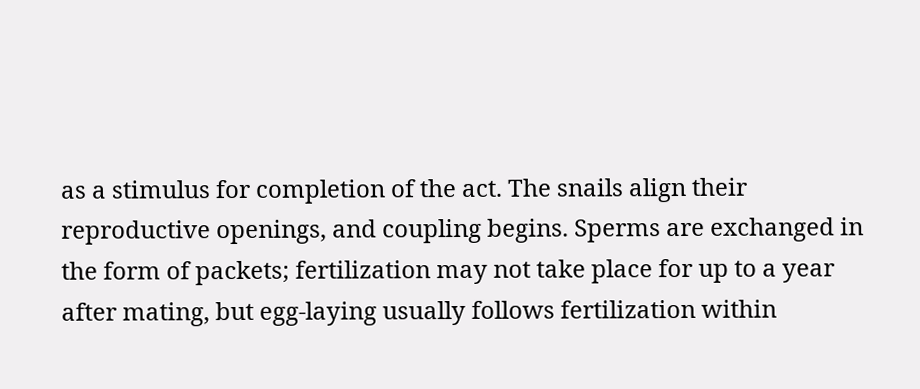as a stimulus for completion of the act. The snails align their reproductive openings, and coupling begins. Sperms are exchanged in the form of packets; fertilization may not take place for up to a year after mating, but egg-laying usually follows fertilization within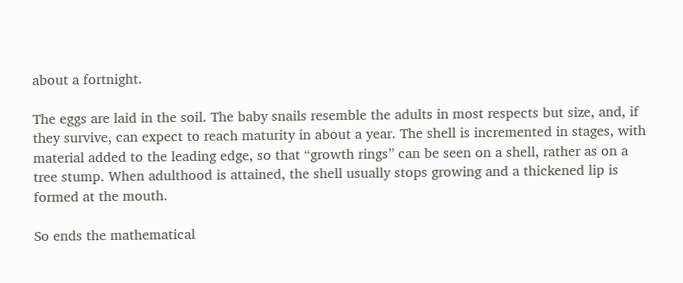about a fortnight.

The eggs are laid in the soil. The baby snails resemble the adults in most respects but size, and, if they survive, can expect to reach maturity in about a year. The shell is incremented in stages, with material added to the leading edge, so that “growth rings” can be seen on a shell, rather as on a tree stump. When adulthood is attained, the shell usually stops growing and a thickened lip is formed at the mouth.

So ends the mathematical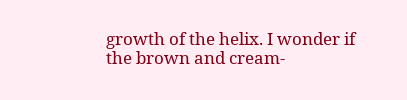growth of the helix. I wonder if the brown and cream-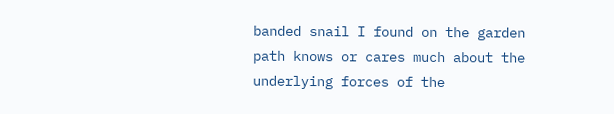banded snail I found on the garden path knows or cares much about the underlying forces of the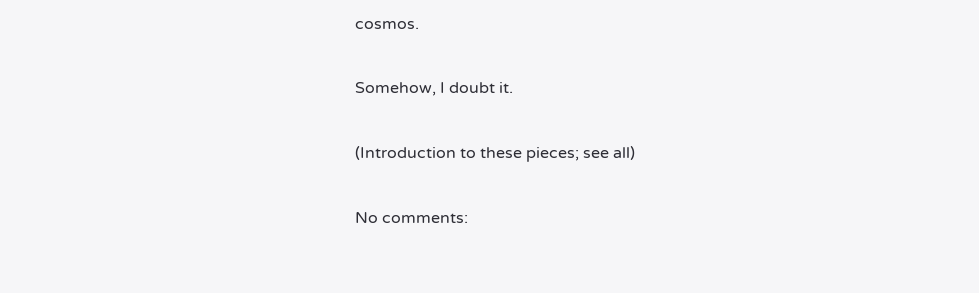cosmos.

Somehow, I doubt it.

(Introduction to these pieces; see all)

No comments: